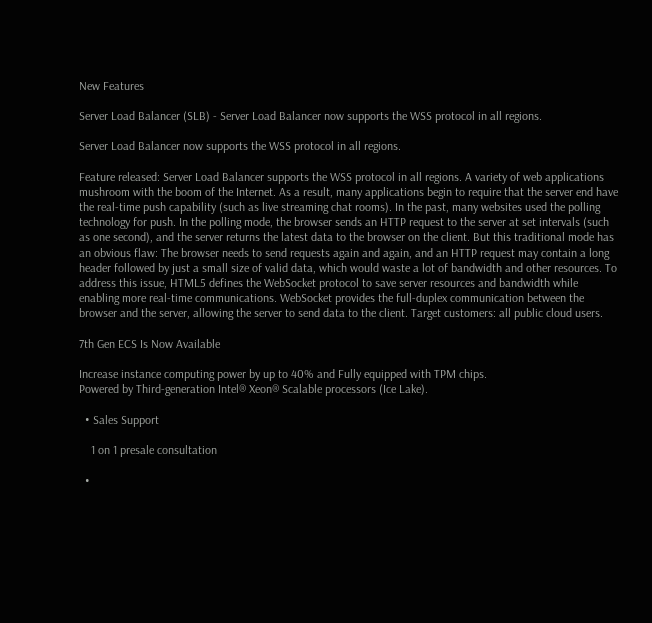New Features

Server Load Balancer (SLB) - Server Load Balancer now supports the WSS protocol in all regions.

Server Load Balancer now supports the WSS protocol in all regions.

Feature released: Server Load Balancer supports the WSS protocol in all regions. A variety of web applications mushroom with the boom of the Internet. As a result, many applications begin to require that the server end have the real-time push capability (such as live streaming chat rooms). In the past, many websites used the polling technology for push. In the polling mode, the browser sends an HTTP request to the server at set intervals (such as one second), and the server returns the latest data to the browser on the client. But this traditional mode has an obvious flaw: The browser needs to send requests again and again, and an HTTP request may contain a long header followed by just a small size of valid data, which would waste a lot of bandwidth and other resources. To address this issue, HTML5 defines the WebSocket protocol to save server resources and bandwidth while enabling more real-time communications. WebSocket provides the full-duplex communication between the browser and the server, allowing the server to send data to the client. Target customers: all public cloud users.

7th Gen ECS Is Now Available

Increase instance computing power by up to 40% and Fully equipped with TPM chips.
Powered by Third-generation Intel® Xeon® Scalable processors (Ice Lake).

  • Sales Support

    1 on 1 presale consultation

  •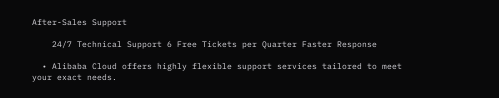After-Sales Support

    24/7 Technical Support 6 Free Tickets per Quarter Faster Response

  • Alibaba Cloud offers highly flexible support services tailored to meet your exact needs.